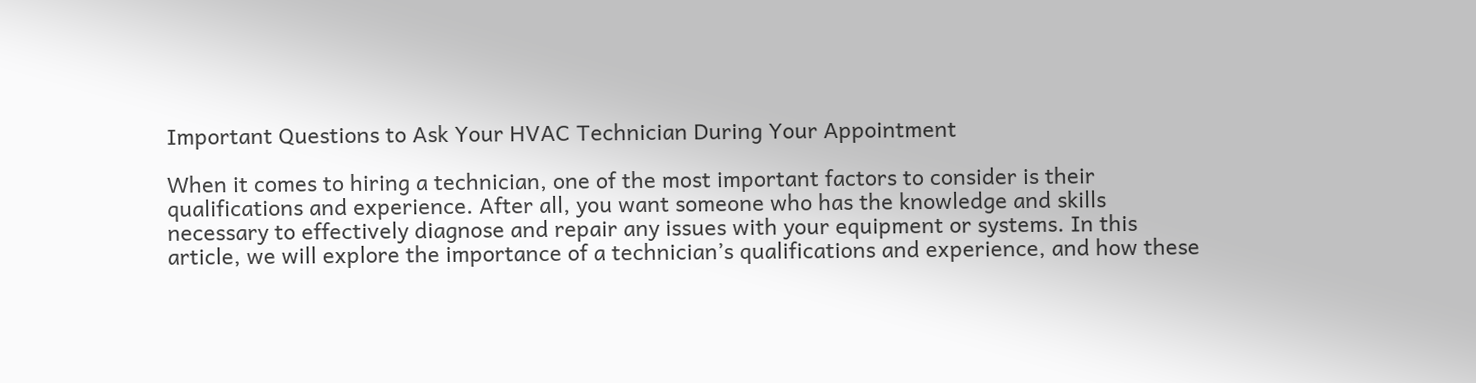Important Questions to Ask Your HVAC Technician During Your Appointment

When it comes to hiring a technician, one of the most important factors to consider is their qualifications and experience. After all, you want someone who has the knowledge and skills necessary to effectively diagnose and repair any issues with your equipment or systems. In this article, we will explore the importance of a technician’s qualifications and experience, and how these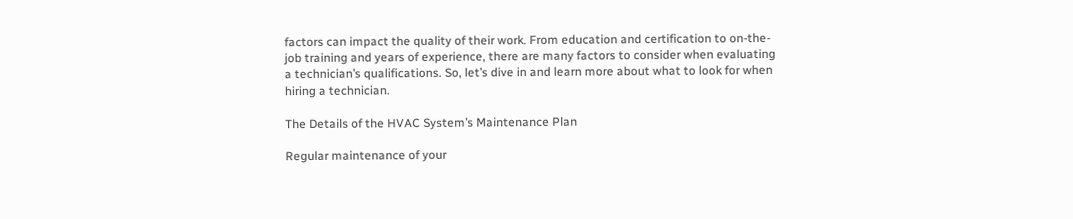factors can impact the quality of their work. From education and certification to on-the-job training and years of experience, there are many factors to consider when evaluating a technician’s qualifications. So, let’s dive in and learn more about what to look for when hiring a technician.

The Details of the HVAC System’s Maintenance Plan

Regular maintenance of your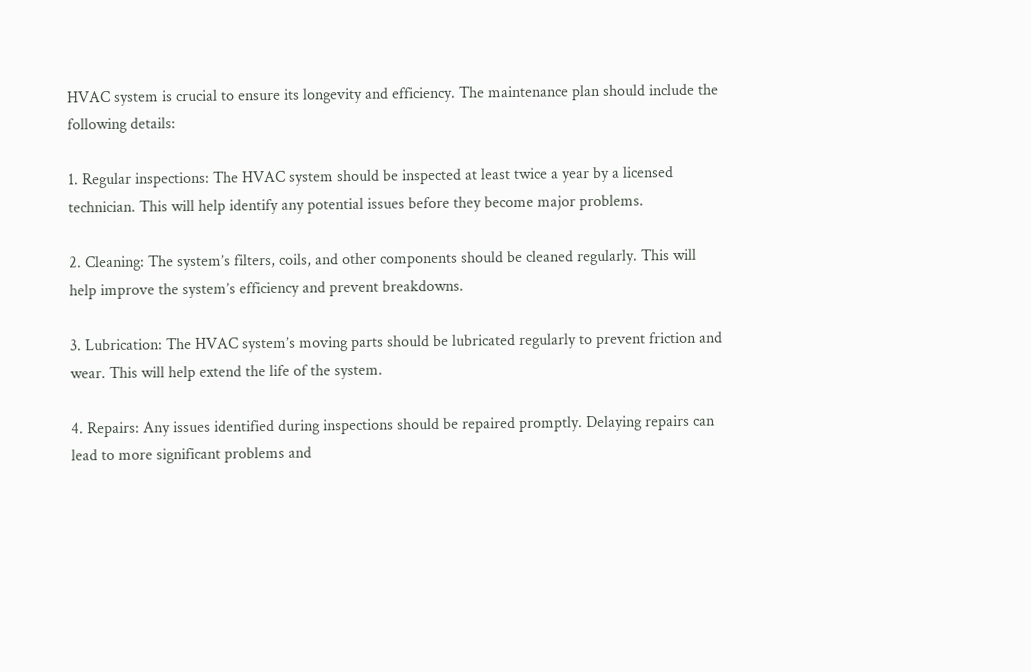HVAC system is crucial to ensure its longevity and efficiency. The maintenance plan should include the following details:

1. Regular inspections: The HVAC system should be inspected at least twice a year by a licensed technician. This will help identify any potential issues before they become major problems.

2. Cleaning: The system’s filters, coils, and other components should be cleaned regularly. This will help improve the system’s efficiency and prevent breakdowns.

3. Lubrication: The HVAC system’s moving parts should be lubricated regularly to prevent friction and wear. This will help extend the life of the system.

4. Repairs: Any issues identified during inspections should be repaired promptly. Delaying repairs can lead to more significant problems and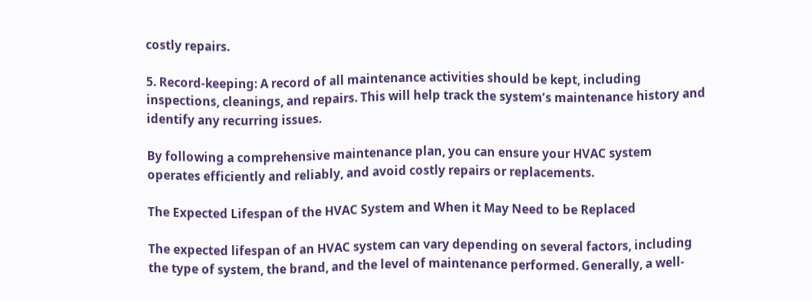costly repairs.

5. Record-keeping: A record of all maintenance activities should be kept, including inspections, cleanings, and repairs. This will help track the system’s maintenance history and identify any recurring issues.

By following a comprehensive maintenance plan, you can ensure your HVAC system operates efficiently and reliably, and avoid costly repairs or replacements.

The Expected Lifespan of the HVAC System and When it May Need to be Replaced

The expected lifespan of an HVAC system can vary depending on several factors, including the type of system, the brand, and the level of maintenance performed. Generally, a well-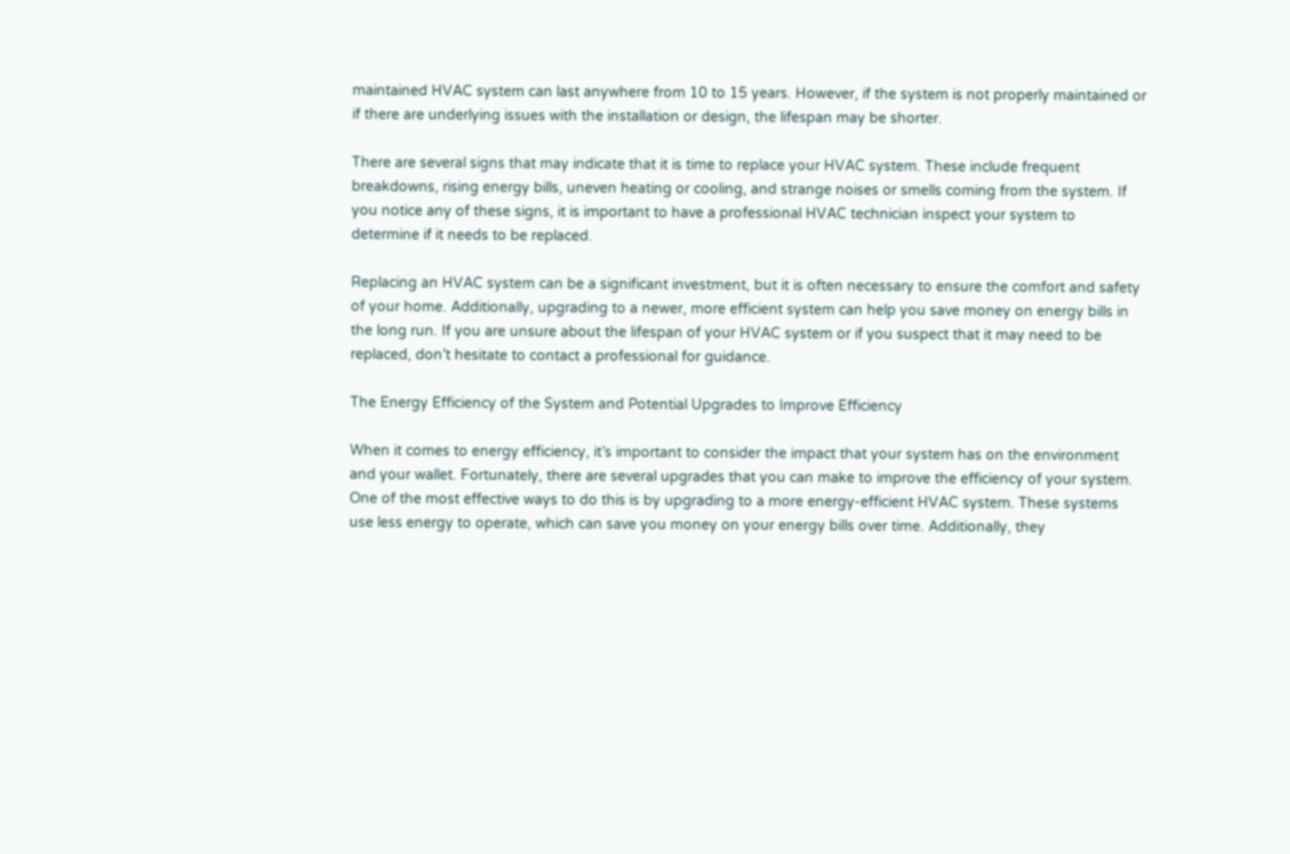maintained HVAC system can last anywhere from 10 to 15 years. However, if the system is not properly maintained or if there are underlying issues with the installation or design, the lifespan may be shorter.

There are several signs that may indicate that it is time to replace your HVAC system. These include frequent breakdowns, rising energy bills, uneven heating or cooling, and strange noises or smells coming from the system. If you notice any of these signs, it is important to have a professional HVAC technician inspect your system to determine if it needs to be replaced.

Replacing an HVAC system can be a significant investment, but it is often necessary to ensure the comfort and safety of your home. Additionally, upgrading to a newer, more efficient system can help you save money on energy bills in the long run. If you are unsure about the lifespan of your HVAC system or if you suspect that it may need to be replaced, don’t hesitate to contact a professional for guidance.

The Energy Efficiency of the System and Potential Upgrades to Improve Efficiency

When it comes to energy efficiency, it’s important to consider the impact that your system has on the environment and your wallet. Fortunately, there are several upgrades that you can make to improve the efficiency of your system. One of the most effective ways to do this is by upgrading to a more energy-efficient HVAC system. These systems use less energy to operate, which can save you money on your energy bills over time. Additionally, they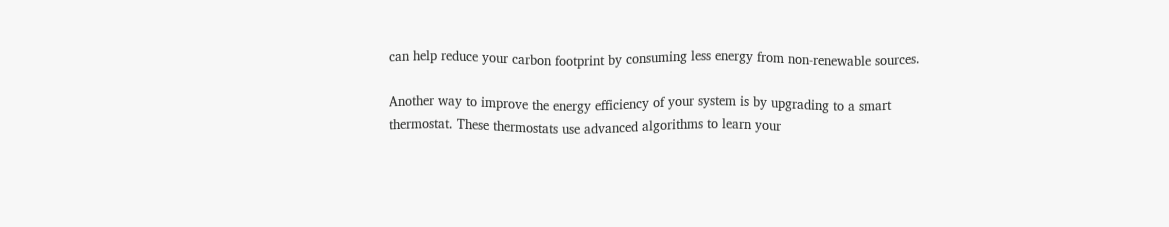can help reduce your carbon footprint by consuming less energy from non-renewable sources.

Another way to improve the energy efficiency of your system is by upgrading to a smart thermostat. These thermostats use advanced algorithms to learn your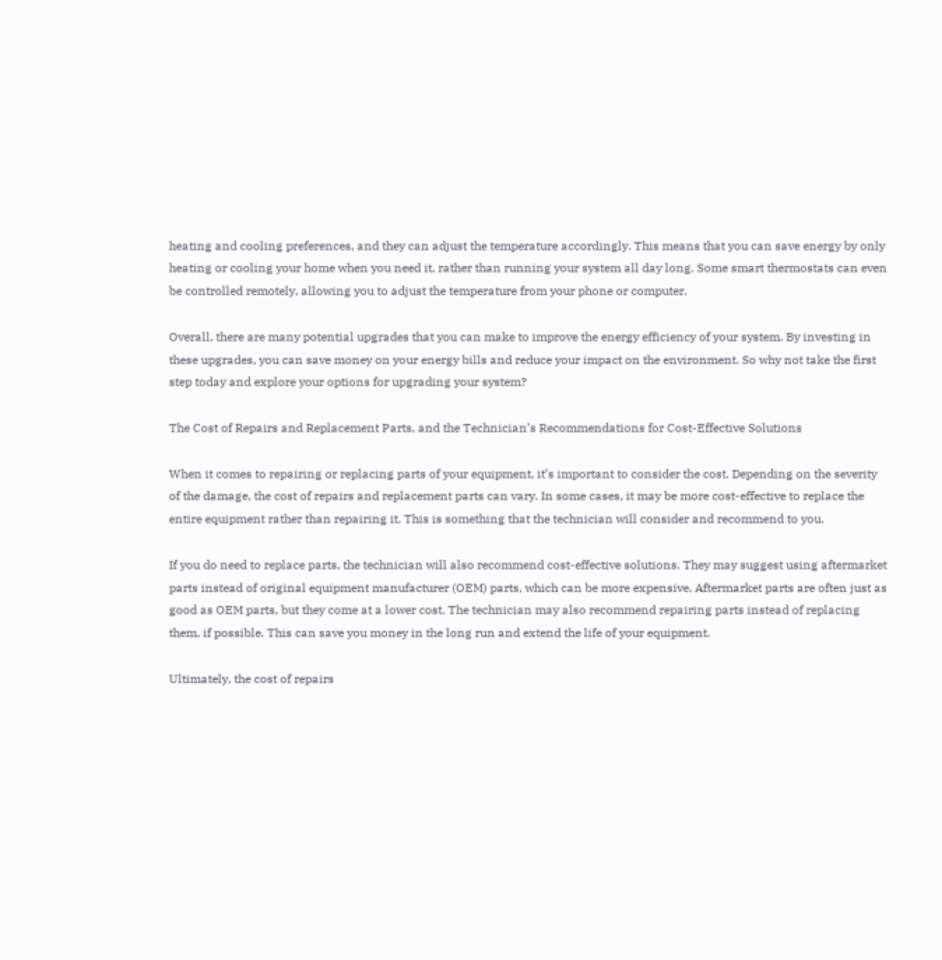heating and cooling preferences, and they can adjust the temperature accordingly. This means that you can save energy by only heating or cooling your home when you need it, rather than running your system all day long. Some smart thermostats can even be controlled remotely, allowing you to adjust the temperature from your phone or computer.

Overall, there are many potential upgrades that you can make to improve the energy efficiency of your system. By investing in these upgrades, you can save money on your energy bills and reduce your impact on the environment. So why not take the first step today and explore your options for upgrading your system?

The Cost of Repairs and Replacement Parts, and the Technician’s Recommendations for Cost-Effective Solutions

When it comes to repairing or replacing parts of your equipment, it’s important to consider the cost. Depending on the severity of the damage, the cost of repairs and replacement parts can vary. In some cases, it may be more cost-effective to replace the entire equipment rather than repairing it. This is something that the technician will consider and recommend to you.

If you do need to replace parts, the technician will also recommend cost-effective solutions. They may suggest using aftermarket parts instead of original equipment manufacturer (OEM) parts, which can be more expensive. Aftermarket parts are often just as good as OEM parts, but they come at a lower cost. The technician may also recommend repairing parts instead of replacing them, if possible. This can save you money in the long run and extend the life of your equipment.

Ultimately, the cost of repairs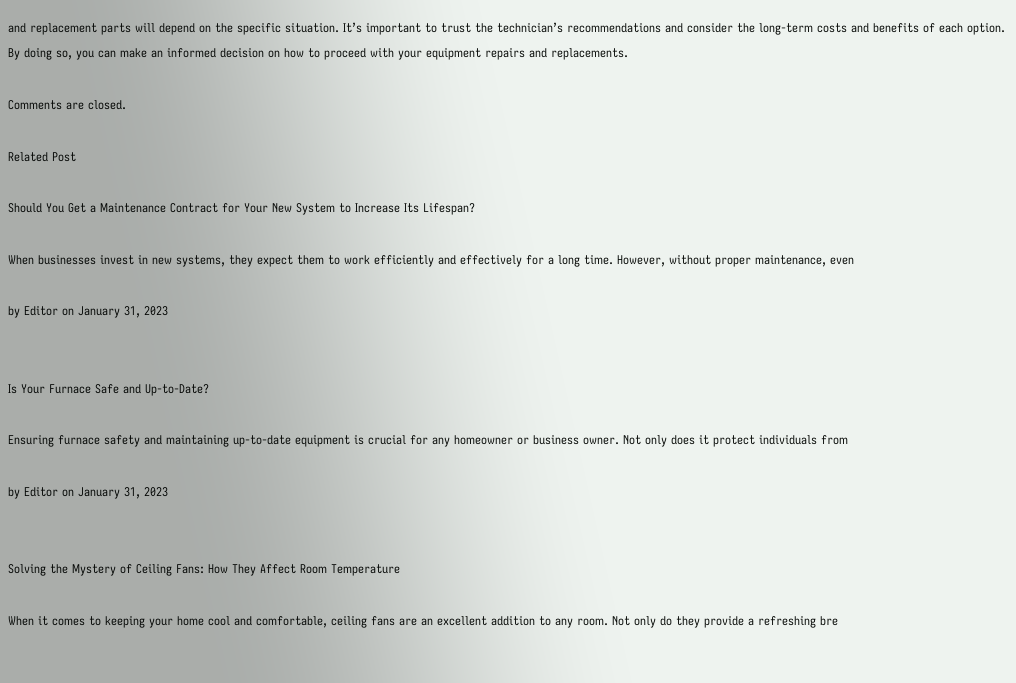and replacement parts will depend on the specific situation. It’s important to trust the technician’s recommendations and consider the long-term costs and benefits of each option. By doing so, you can make an informed decision on how to proceed with your equipment repairs and replacements.

Comments are closed.

Related Post

Should You Get a Maintenance Contract for Your New System to Increase Its Lifespan?

When businesses invest in new systems, they expect them to work efficiently and effectively for a long time. However, without proper maintenance, even

by Editor on January 31, 2023


Is Your Furnace Safe and Up-to-Date?

Ensuring furnace safety and maintaining up-to-date equipment is crucial for any homeowner or business owner. Not only does it protect individuals from

by Editor on January 31, 2023


Solving the Mystery of Ceiling Fans: How They Affect Room Temperature

When it comes to keeping your home cool and comfortable, ceiling fans are an excellent addition to any room. Not only do they provide a refreshing bre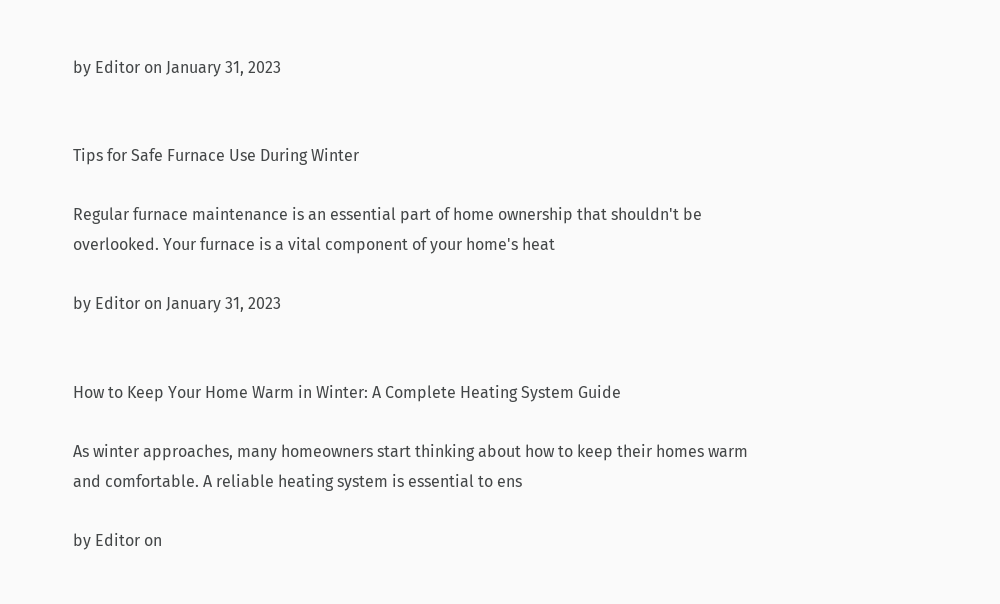by Editor on January 31, 2023


Tips for Safe Furnace Use During Winter

Regular furnace maintenance is an essential part of home ownership that shouldn't be overlooked. Your furnace is a vital component of your home's heat

by Editor on January 31, 2023


How to Keep Your Home Warm in Winter: A Complete Heating System Guide

As winter approaches, many homeowners start thinking about how to keep their homes warm and comfortable. A reliable heating system is essential to ens

by Editor on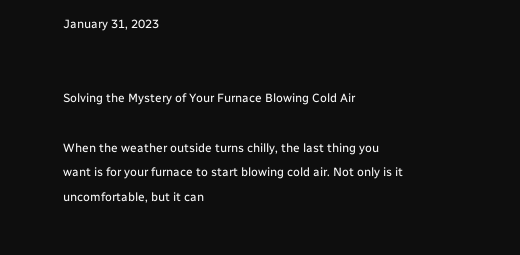January 31, 2023


Solving the Mystery of Your Furnace Blowing Cold Air

When the weather outside turns chilly, the last thing you want is for your furnace to start blowing cold air. Not only is it uncomfortable, but it can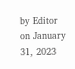by Editor on January 31, 2023